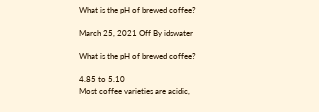What is the pH of brewed coffee?

March 25, 2021 Off By idswater

What is the pH of brewed coffee?

4.85 to 5.10
Most coffee varieties are acidic,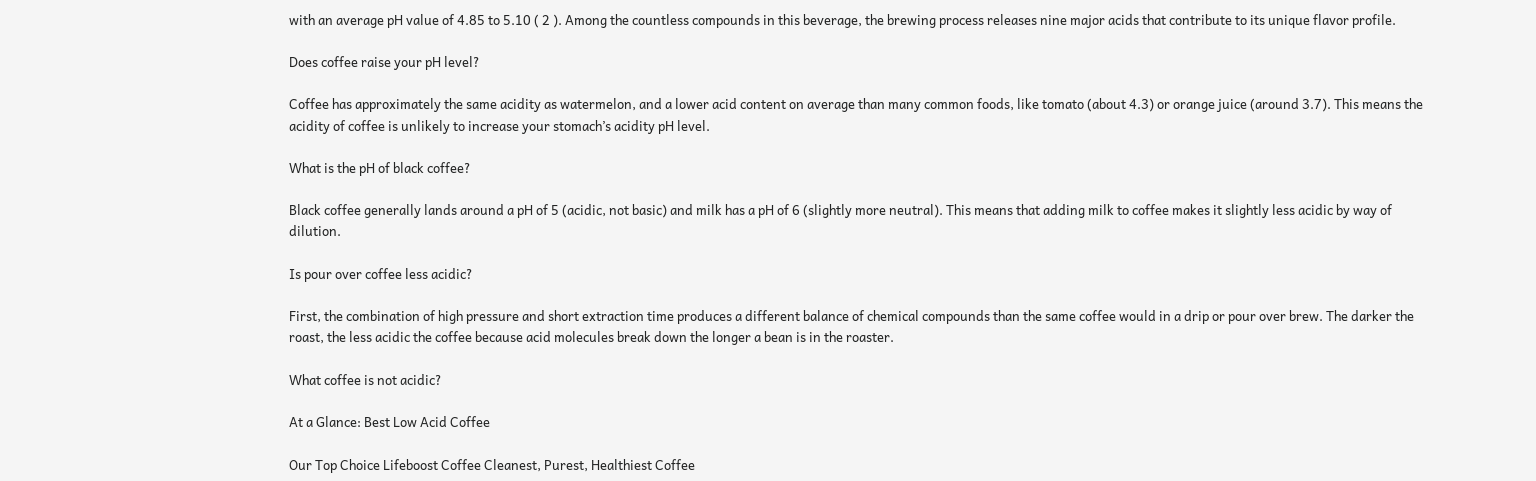with an average pH value of 4.85 to 5.10 ( 2 ). Among the countless compounds in this beverage, the brewing process releases nine major acids that contribute to its unique flavor profile.

Does coffee raise your pH level?

Coffee has approximately the same acidity as watermelon, and a lower acid content on average than many common foods, like tomato (about 4.3) or orange juice (around 3.7). This means the acidity of coffee is unlikely to increase your stomach’s acidity pH level.

What is the pH of black coffee?

Black coffee generally lands around a pH of 5 (acidic, not basic) and milk has a pH of 6 (slightly more neutral). This means that adding milk to coffee makes it slightly less acidic by way of dilution.

Is pour over coffee less acidic?

First, the combination of high pressure and short extraction time produces a different balance of chemical compounds than the same coffee would in a drip or pour over brew. The darker the roast, the less acidic the coffee because acid molecules break down the longer a bean is in the roaster.

What coffee is not acidic?

At a Glance: Best Low Acid Coffee

Our Top Choice Lifeboost Coffee Cleanest, Purest, Healthiest Coffee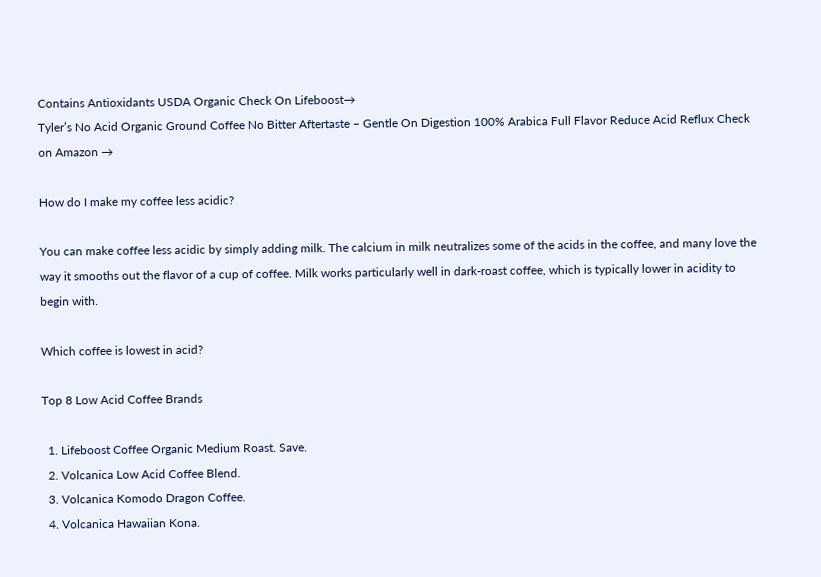Contains Antioxidants USDA Organic Check On Lifeboost→
Tyler’s No Acid Organic Ground Coffee No Bitter Aftertaste – Gentle On Digestion 100% Arabica Full Flavor Reduce Acid Reflux Check on Amazon →

How do I make my coffee less acidic?

You can make coffee less acidic by simply adding milk. The calcium in milk neutralizes some of the acids in the coffee, and many love the way it smooths out the flavor of a cup of coffee. Milk works particularly well in dark-roast coffee, which is typically lower in acidity to begin with.

Which coffee is lowest in acid?

Top 8 Low Acid Coffee Brands

  1. Lifeboost Coffee Organic Medium Roast. Save.
  2. Volcanica Low Acid Coffee Blend.
  3. Volcanica Komodo Dragon Coffee.
  4. Volcanica Hawaiian Kona.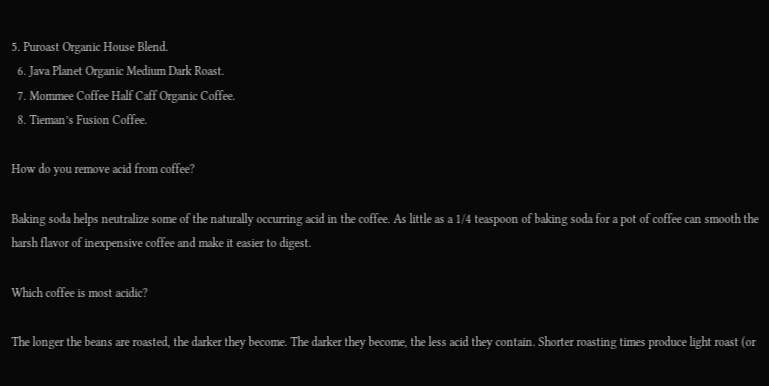5. Puroast Organic House Blend.
  6. Java Planet Organic Medium Dark Roast.
  7. Mommee Coffee Half Caff Organic Coffee.
  8. Tieman’s Fusion Coffee.

How do you remove acid from coffee?

Baking soda helps neutralize some of the naturally occurring acid in the coffee. As little as a 1/4 teaspoon of baking soda for a pot of coffee can smooth the harsh flavor of inexpensive coffee and make it easier to digest.

Which coffee is most acidic?

The longer the beans are roasted, the darker they become. The darker they become, the less acid they contain. Shorter roasting times produce light roast (or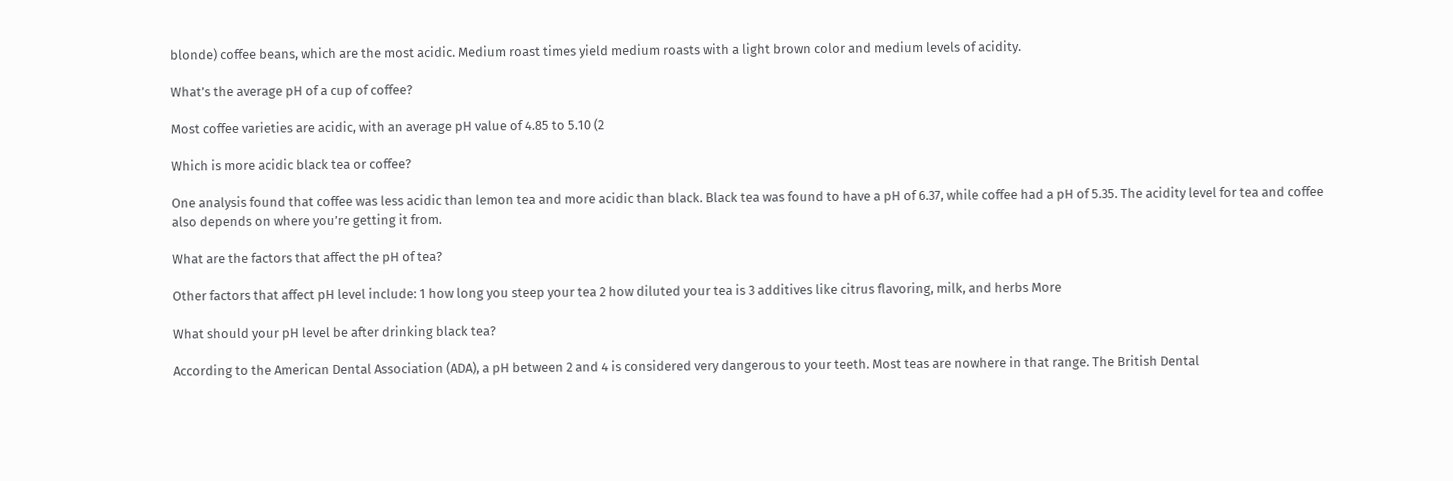blonde) coffee beans, which are the most acidic. Medium roast times yield medium roasts with a light brown color and medium levels of acidity.

What’s the average pH of a cup of coffee?

Most coffee varieties are acidic, with an average pH value of 4.85 to 5.10 (2

Which is more acidic black tea or coffee?

One analysis found that coffee was less acidic than lemon tea and more acidic than black. Black tea was found to have a pH of 6.37, while coffee had a pH of 5.35. The acidity level for tea and coffee also depends on where you’re getting it from.

What are the factors that affect the pH of tea?

Other factors that affect pH level include: 1 how long you steep your tea 2 how diluted your tea is 3 additives like citrus flavoring, milk, and herbs More

What should your pH level be after drinking black tea?

According to the American Dental Association (ADA), a pH between 2 and 4 is considered very dangerous to your teeth. Most teas are nowhere in that range. The British Dental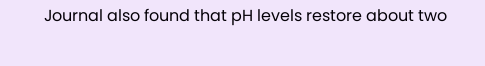Journal also found that pH levels restore about two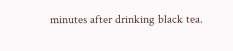minutes after drinking black tea.